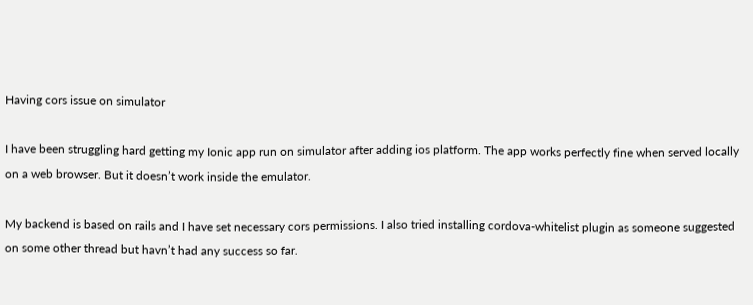Having cors issue on simulator

I have been struggling hard getting my Ionic app run on simulator after adding ios platform. The app works perfectly fine when served locally on a web browser. But it doesn’t work inside the emulator.

My backend is based on rails and I have set necessary cors permissions. I also tried installing cordova-whitelist plugin as someone suggested on some other thread but havn’t had any success so far.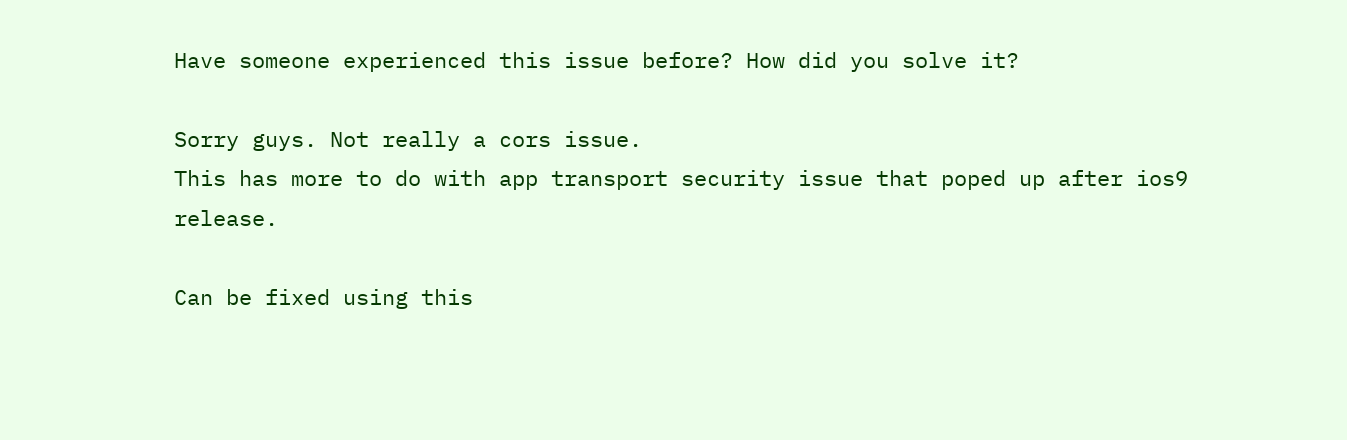Have someone experienced this issue before? How did you solve it?

Sorry guys. Not really a cors issue.
This has more to do with app transport security issue that poped up after ios9 release.

Can be fixed using this